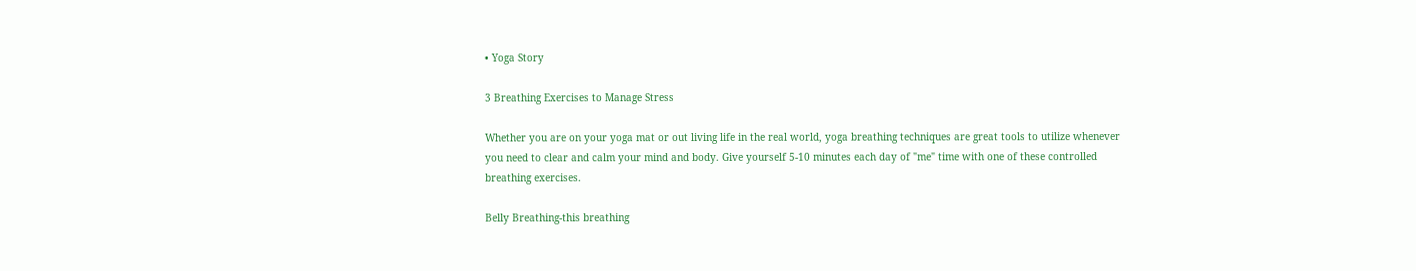• Yoga Story

3 Breathing Exercises to Manage Stress

Whether you are on your yoga mat or out living life in the real world, yoga breathing techniques are great tools to utilize whenever you need to clear and calm your mind and body. Give yourself 5-10 minutes each day of "me" time with one of these controlled breathing exercises.

Belly Breathing-this breathing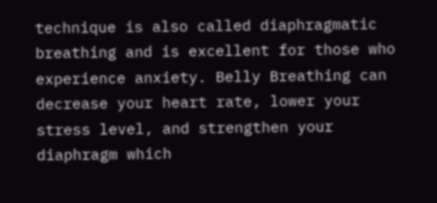technique is also called diaphragmatic breathing and is excellent for those who experience anxiety. Belly Breathing can decrease your heart rate, lower your stress level, and strengthen your diaphragm which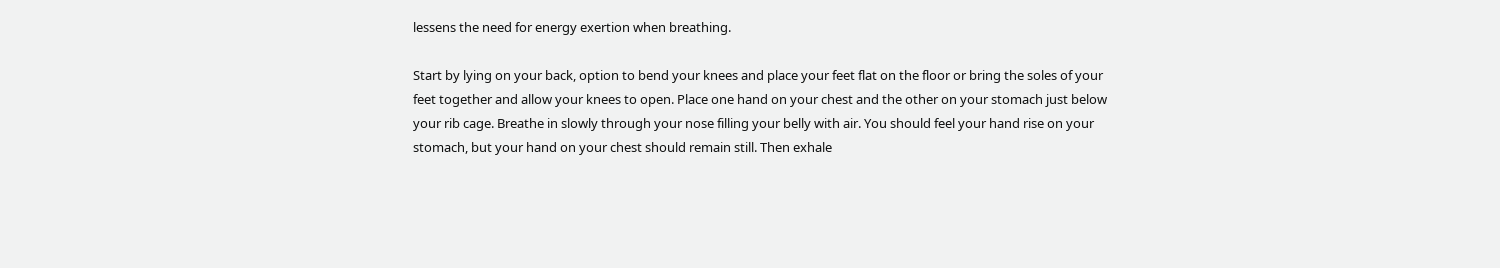lessens the need for energy exertion when breathing.

Start by lying on your back, option to bend your knees and place your feet flat on the floor or bring the soles of your feet together and allow your knees to open. Place one hand on your chest and the other on your stomach just below your rib cage. Breathe in slowly through your nose filling your belly with air. You should feel your hand rise on your stomach, but your hand on your chest should remain still. Then exhale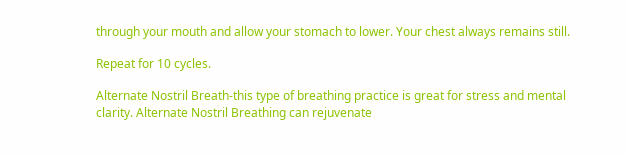through your mouth and allow your stomach to lower. Your chest always remains still.

Repeat for 10 cycles.

Alternate Nostril Breath-this type of breathing practice is great for stress and mental clarity. Alternate Nostril Breathing can rejuvenate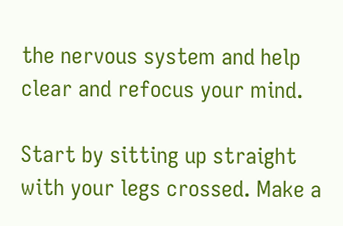the nervous system and help clear and refocus your mind.

Start by sitting up straight with your legs crossed. Make a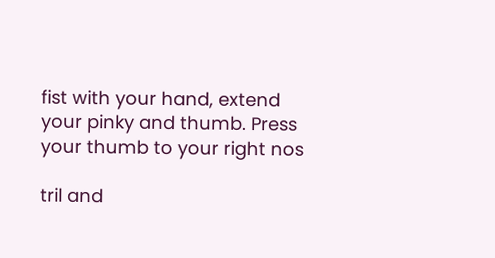fist with your hand, extend your pinky and thumb. Press your thumb to your right nos

tril and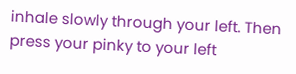inhale slowly through your left. Then press your pinky to your left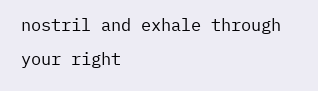nostril and exhale through your right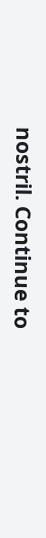nostril. Continue to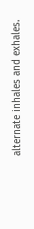alternate inhales and exhales.